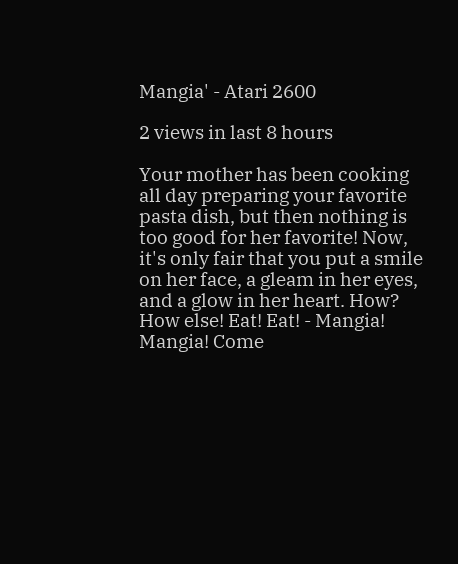Mangia' - Atari 2600

2 views in last 8 hours

Your mother has been cooking all day preparing your favorite pasta dish, but then nothing is too good for her favorite! Now, it's only fair that you put a smile on her face, a gleam in her eyes, and a glow in her heart. How? How else! Eat! Eat! - Mangia! Mangia! Come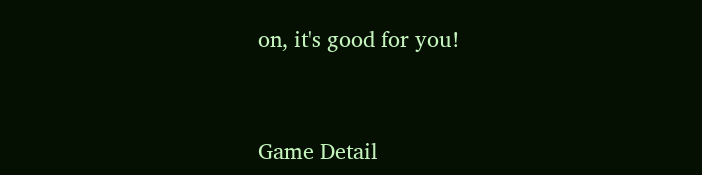on, it's good for you!


Game Detail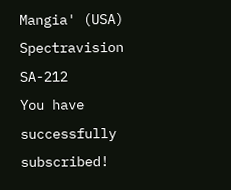Mangia' (USA)
Spectravision SA-212
You have successfully subscribed!